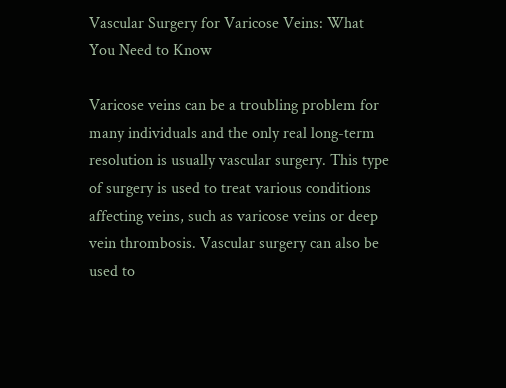Vascular Surgery for Varicose Veins: What You Need to Know

Varicose veins can be a troubling problem for many individuals and the only real long-term resolution is usually vascular surgery. This type of surgery is used to treat various conditions affecting veins, such as varicose veins or deep vein thrombosis. Vascular surgery can also be used to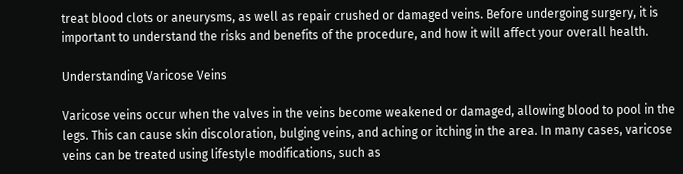treat blood clots or aneurysms, as well as repair crushed or damaged veins. Before undergoing surgery, it is important to understand the risks and benefits of the procedure, and how it will affect your overall health.

Understanding Varicose Veins

Varicose veins occur when the valves in the veins become weakened or damaged, allowing blood to pool in the legs. This can cause skin discoloration, bulging veins, and aching or itching in the area. In many cases, varicose veins can be treated using lifestyle modifications, such as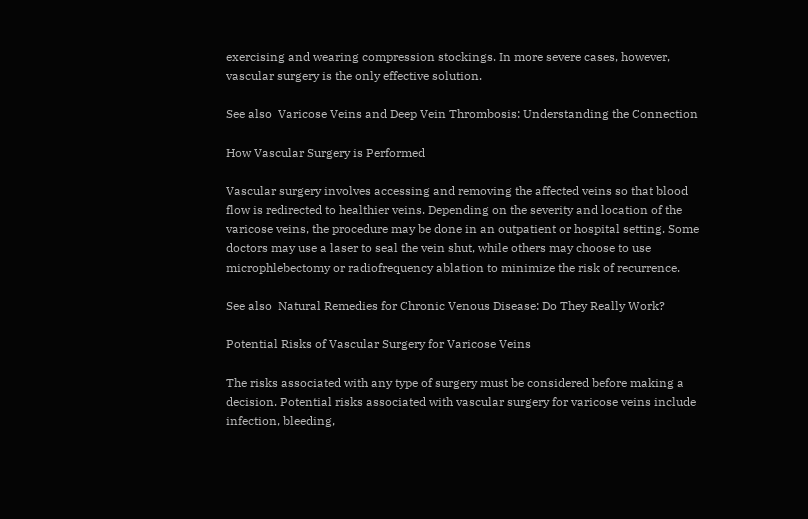exercising and wearing compression stockings. In more severe cases, however, vascular surgery is the only effective solution.

See also  Varicose Veins and Deep Vein Thrombosis: Understanding the Connection

How Vascular Surgery is Performed

Vascular surgery involves accessing and removing the affected veins so that blood flow is redirected to healthier veins. Depending on the severity and location of the varicose veins, the procedure may be done in an outpatient or hospital setting. Some doctors may use a laser to seal the vein shut, while others may choose to use microphlebectomy or radiofrequency ablation to minimize the risk of recurrence.

See also  Natural Remedies for Chronic Venous Disease: Do They Really Work?

Potential Risks of Vascular Surgery for Varicose Veins

The risks associated with any type of surgery must be considered before making a decision. Potential risks associated with vascular surgery for varicose veins include infection, bleeding,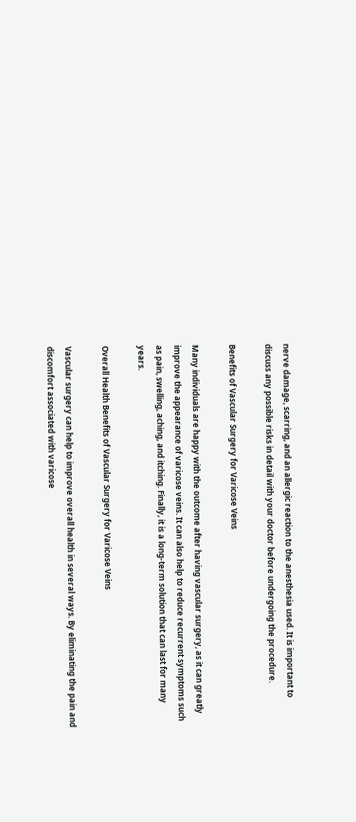nerve damage, scarring, and an allergic reaction to the anesthesia used. It is important to discuss any possible risks in detail with your doctor before undergoing the procedure.

Benefits of Vascular Surgery for Varicose Veins

Many individuals are happy with the outcome after having vascular surgery, as it can greatly improve the appearance of varicose veins. It can also help to reduce recurrent symptoms such as pain, swelling, aching, and itching. Finally, it is a long-term solution that can last for many years.

Overall Health Benefits of Vascular Surgery for Varicose Veins

Vascular surgery can help to improve overall health in several ways. By eliminating the pain and discomfort associated with varicose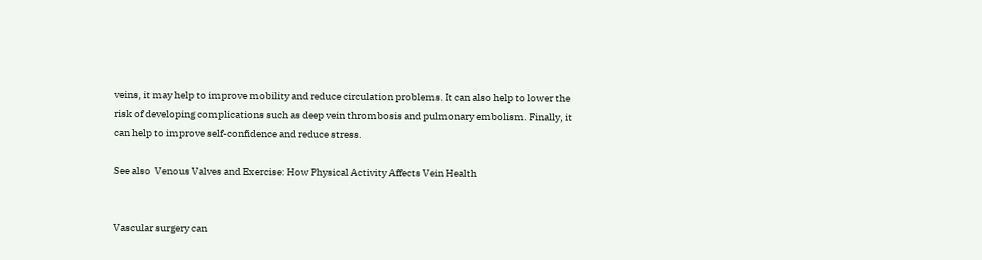veins, it may help to improve mobility and reduce circulation problems. It can also help to lower the risk of developing complications such as deep vein thrombosis and pulmonary embolism. Finally, it can help to improve self-confidence and reduce stress.

See also  Venous Valves and Exercise: How Physical Activity Affects Vein Health


Vascular surgery can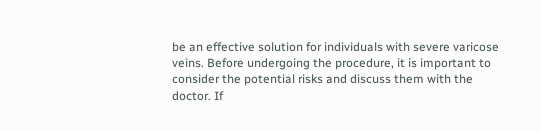be an effective solution for individuals with severe varicose veins. Before undergoing the procedure, it is important to consider the potential risks and discuss them with the doctor. If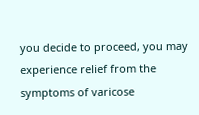you decide to proceed, you may experience relief from the symptoms of varicose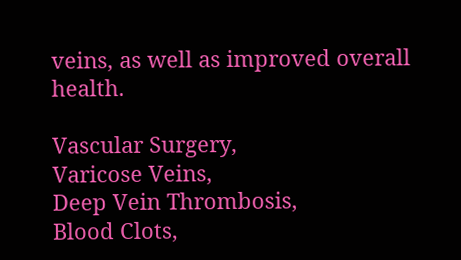veins, as well as improved overall health.

Vascular Surgery,
Varicose Veins,
Deep Vein Thrombosis,
Blood Clots,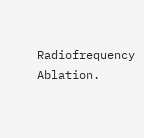Radiofrequency Ablation.